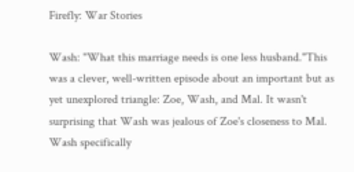Firefly: War Stories

Wash: "What this marriage needs is one less husband."This was a clever, well-written episode about an important but as yet unexplored triangle: Zoe, Wash, and Mal. It wasn't surprising that Wash was jealous of Zoe's closeness to Mal. Wash specifically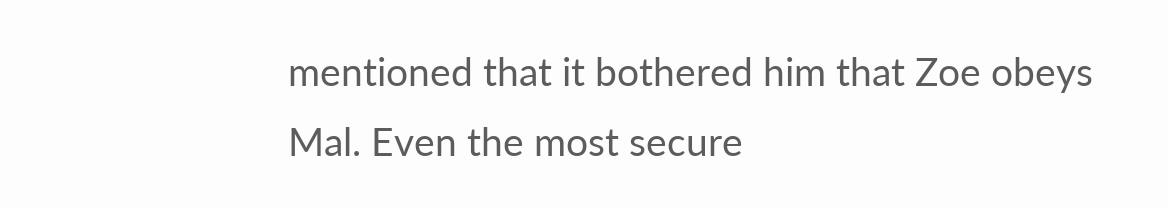mentioned that it bothered him that Zoe obeys Mal. Even the most secure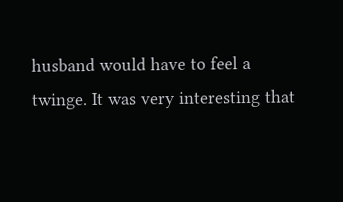husband would have to feel a twinge. It was very interesting that